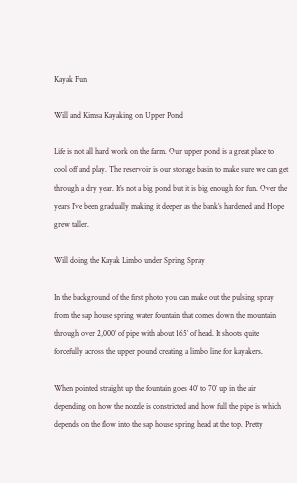Kayak Fun

Will and Kimsa Kayaking on Upper Pond

Life is not all hard work on the farm. Our upper pond is a great place to cool off and play. The reservoir is our storage basin to make sure we can get through a dry year. It’s not a big pond but it is big enough for fun. Over the years I’ve been gradually making it deeper as the bank’s hardened and Hope grew taller.

Will doing the Kayak Limbo under Spring Spray

In the background of the first photo you can make out the pulsing spray from the sap house spring water fountain that comes down the mountain through over 2,000′ of pipe with about 165′ of head. It shoots quite forcefully across the upper pound creating a limbo line for kayakers.

When pointed straight up the fountain goes 40′ to 70′ up in the air depending on how the nozzle is constricted and how full the pipe is which depends on the flow into the sap house spring head at the top. Pretty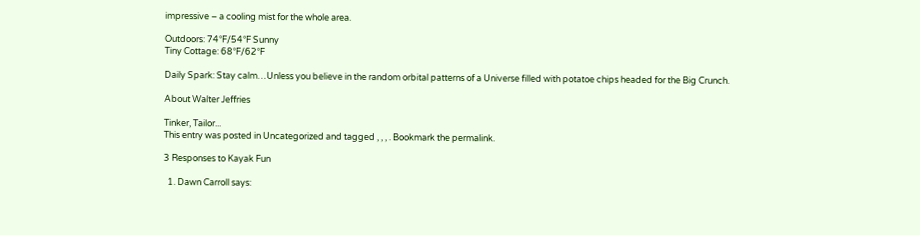impressive – a cooling mist for the whole area.

Outdoors: 74°F/54°F Sunny
Tiny Cottage: 68°F/62°F

Daily Spark: Stay calm…Unless you believe in the random orbital patterns of a Universe filled with potatoe chips headed for the Big Crunch.

About Walter Jeffries

Tinker, Tailor...
This entry was posted in Uncategorized and tagged , , , . Bookmark the permalink.

3 Responses to Kayak Fun

  1. Dawn Carroll says: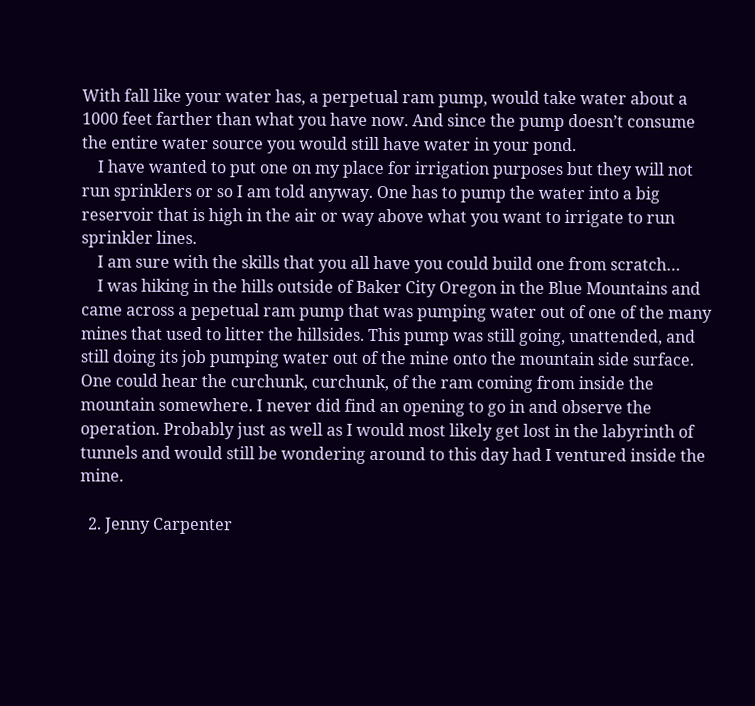With fall like your water has, a perpetual ram pump, would take water about a 1000 feet farther than what you have now. And since the pump doesn’t consume the entire water source you would still have water in your pond.
    I have wanted to put one on my place for irrigation purposes but they will not run sprinklers or so I am told anyway. One has to pump the water into a big reservoir that is high in the air or way above what you want to irrigate to run sprinkler lines.
    I am sure with the skills that you all have you could build one from scratch…
    I was hiking in the hills outside of Baker City Oregon in the Blue Mountains and came across a pepetual ram pump that was pumping water out of one of the many mines that used to litter the hillsides. This pump was still going, unattended, and still doing its job pumping water out of the mine onto the mountain side surface. One could hear the curchunk, curchunk, of the ram coming from inside the mountain somewhere. I never did find an opening to go in and observe the operation. Probably just as well as I would most likely get lost in the labyrinth of tunnels and would still be wondering around to this day had I ventured inside the mine.

  2. Jenny Carpenter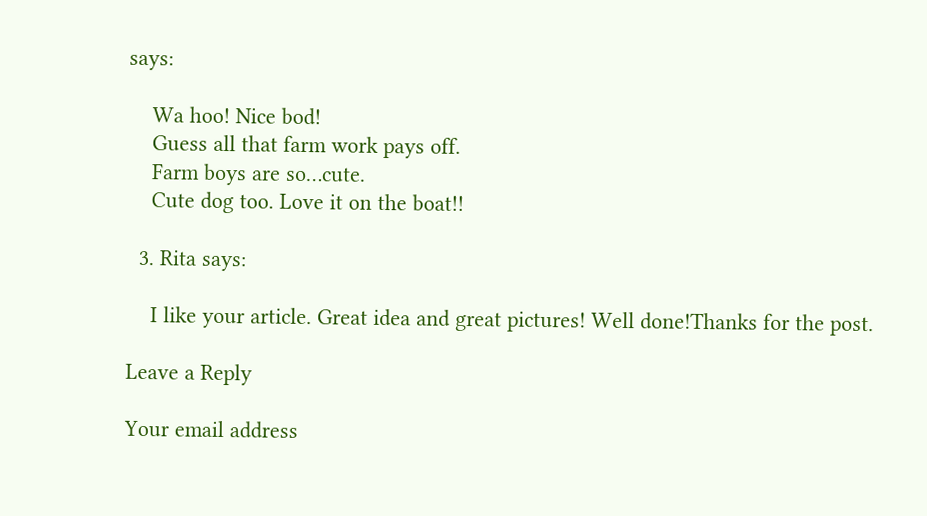says:

    Wa hoo! Nice bod!
    Guess all that farm work pays off.
    Farm boys are so…cute.
    Cute dog too. Love it on the boat!!

  3. Rita says:

    I like your article. Great idea and great pictures! Well done!Thanks for the post.

Leave a Reply

Your email address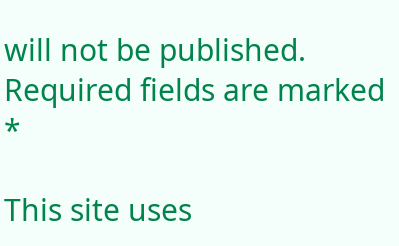will not be published. Required fields are marked *

This site uses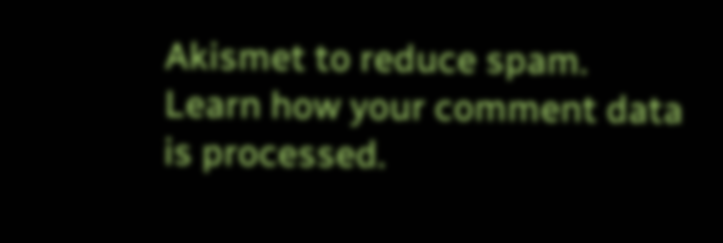Akismet to reduce spam. Learn how your comment data is processed.